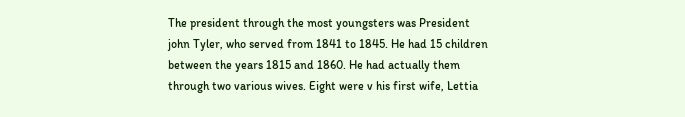The president through the most youngsters was President john Tyler, who served from 1841 to 1845. He had 15 children between the years 1815 and 1860. He had actually them through two various wives. Eight were v his first wife, Lettia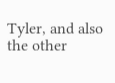Tyler, and also the other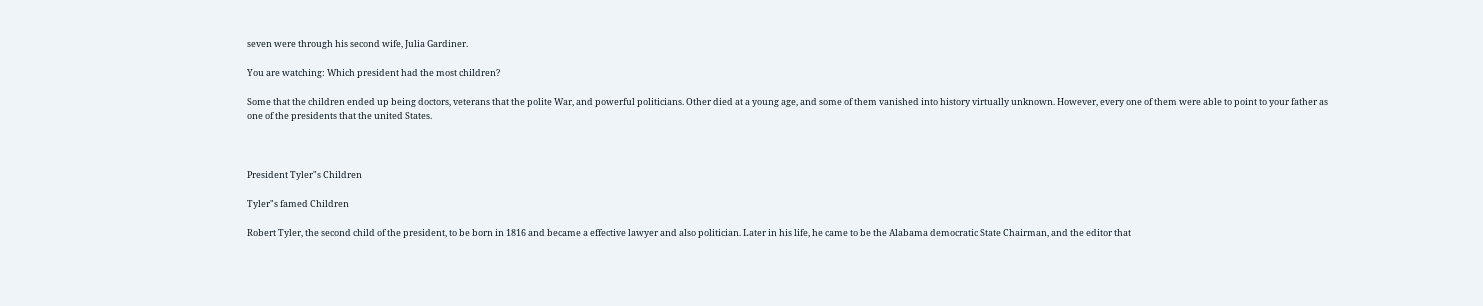seven were through his second wife, Julia Gardiner.

You are watching: Which president had the most children?

Some that the children ended up being doctors, veterans that the polite War, and powerful politicians. Other died at a young age, and some of them vanished into history virtually unknown. However, every one of them were able to point to your father as one of the presidents that the united States.



President Tyler"s Children

Tyler"s famed Children

Robert Tyler, the second child of the president, to be born in 1816 and became a effective lawyer and also politician. Later in his life, he came to be the Alabama democratic State Chairman, and the editor that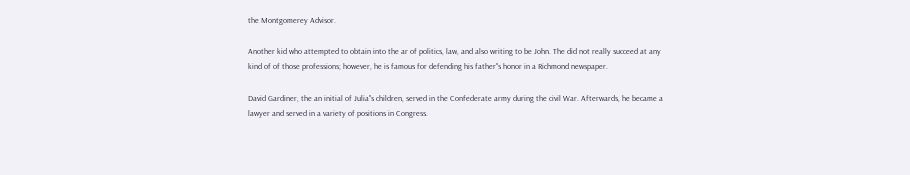the Montgomerey Advisor.

Another kid who attempted to obtain into the ar of politics, law, and also writing to be John. The did not really succeed at any kind of of those professions; however, he is famous for defending his father"s honor in a Richmond newspaper.

David Gardiner, the an initial of Julia"s children, served in the Confederate army during the civil War. Afterwards, he became a lawyer and served in a variety of positions in Congress.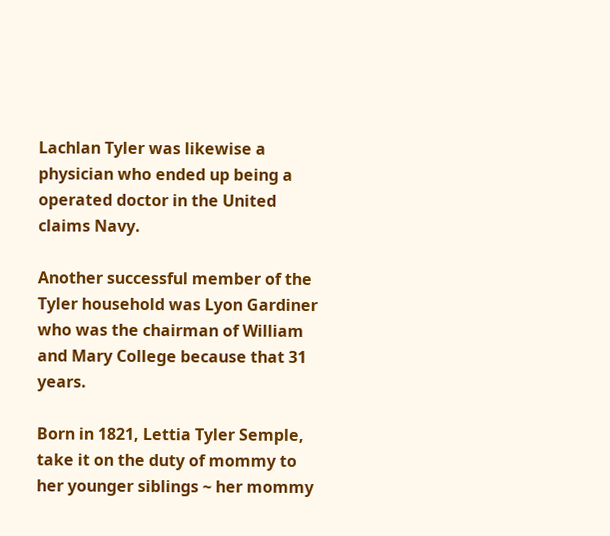Lachlan Tyler was likewise a physician who ended up being a operated doctor in the United claims Navy.

Another successful member of the Tyler household was Lyon Gardiner who was the chairman of William and Mary College because that 31 years.

Born in 1821, Lettia Tyler Semple, take it on the duty of mommy to her younger siblings ~ her mommy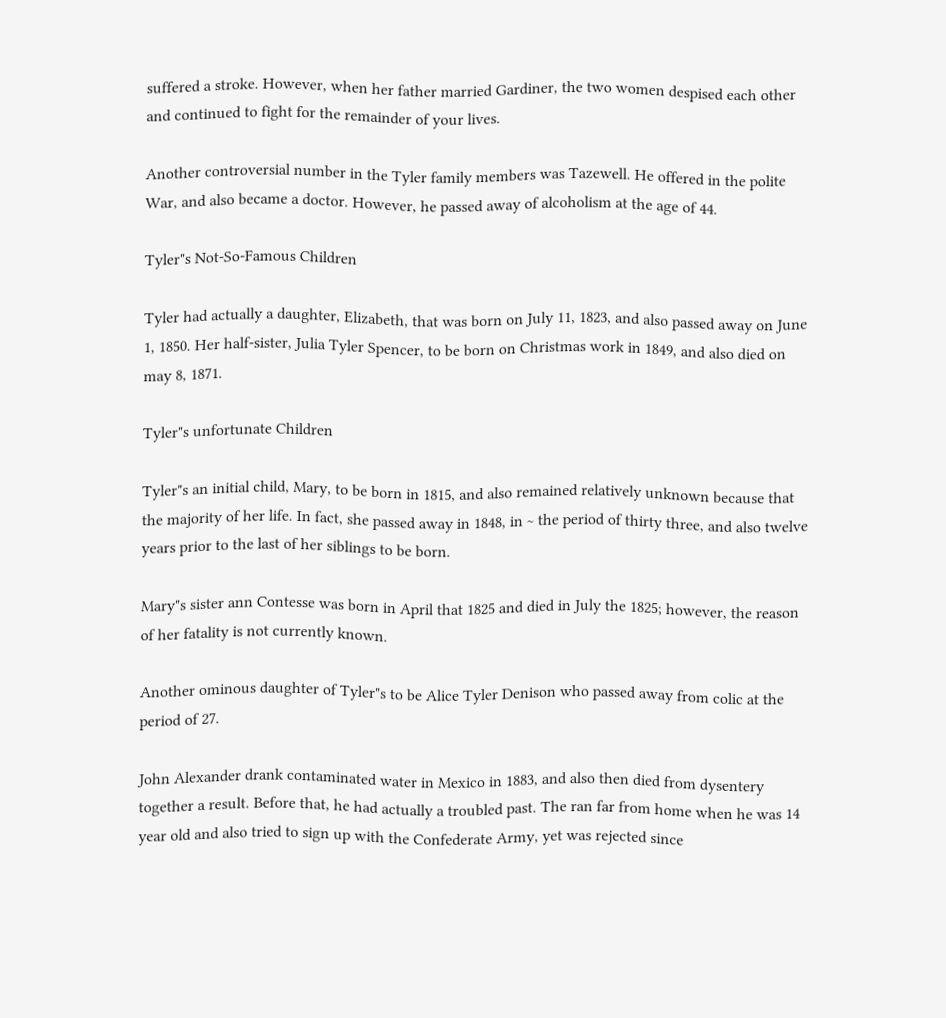suffered a stroke. However, when her father married Gardiner, the two women despised each other and continued to fight for the remainder of your lives.

Another controversial number in the Tyler family members was Tazewell. He offered in the polite War, and also became a doctor. However, he passed away of alcoholism at the age of 44.

Tyler"s Not-So-Famous Children

Tyler had actually a daughter, Elizabeth, that was born on July 11, 1823, and also passed away on June 1, 1850. Her half-sister, Julia Tyler Spencer, to be born on Christmas work in 1849, and also died on may 8, 1871.

Tyler"s unfortunate Children

Tyler"s an initial child, Mary, to be born in 1815, and also remained relatively unknown because that the majority of her life. In fact, she passed away in 1848, in ~ the period of thirty three, and also twelve years prior to the last of her siblings to be born.

Mary"s sister ann Contesse was born in April that 1825 and died in July the 1825; however, the reason of her fatality is not currently known.

Another ominous daughter of Tyler"s to be Alice Tyler Denison who passed away from colic at the period of 27.

John Alexander drank contaminated water in Mexico in 1883, and also then died from dysentery together a result. Before that, he had actually a troubled past. The ran far from home when he was 14 year old and also tried to sign up with the Confederate Army, yet was rejected since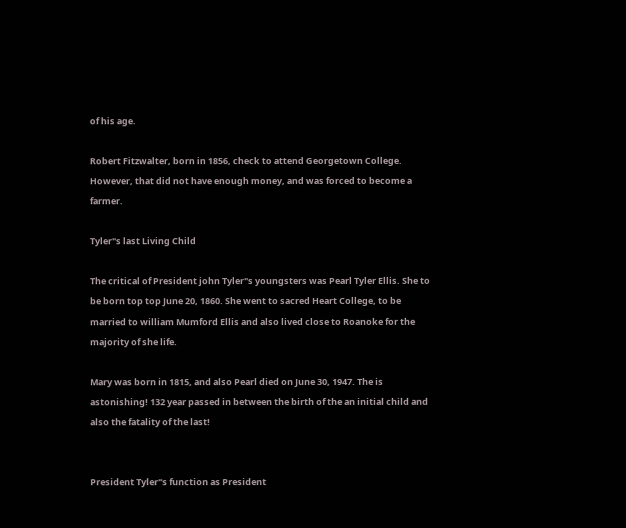of his age.

Robert Fitzwalter, born in 1856, check to attend Georgetown College. However, that did not have enough money, and was forced to become a farmer.

Tyler"s last Living Child

The critical of President john Tyler"s youngsters was Pearl Tyler Ellis. She to be born top top June 20, 1860. She went to sacred Heart College, to be married to william Mumford Ellis and also lived close to Roanoke for the majority of she life.

Mary was born in 1815, and also Pearl died on June 30, 1947. The is astonishing! 132 year passed in between the birth of the an initial child and also the fatality of the last!


President Tyler"s function as President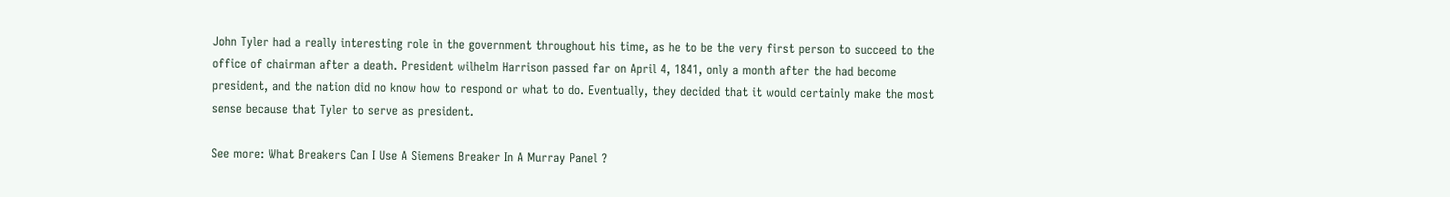John Tyler had a really interesting role in the government throughout his time, as he to be the very first person to succeed to the office of chairman after a death. President wilhelm Harrison passed far on April 4, 1841, only a month after the had become president, and the nation did no know how to respond or what to do. Eventually, they decided that it would certainly make the most sense because that Tyler to serve as president.

See more: What Breakers Can I Use A Siemens Breaker In A Murray Panel ?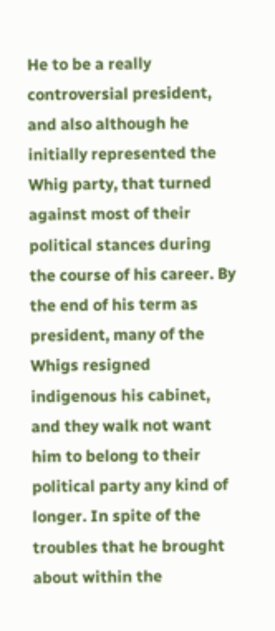He to be a really controversial president, and also although he initially represented the Whig party, that turned against most of their political stances during the course of his career. By the end of his term as president, many of the Whigs resigned indigenous his cabinet, and they walk not want him to belong to their political party any kind of longer. In spite of the troubles that he brought about within the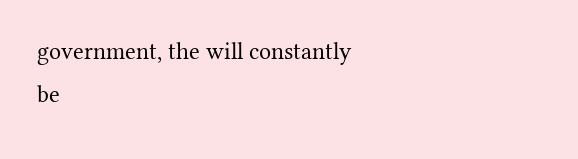government, the will constantly be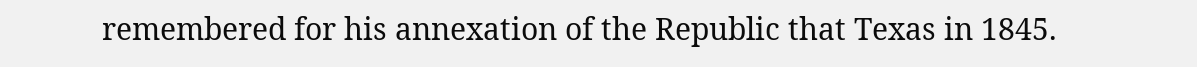remembered for his annexation of the Republic that Texas in 1845.